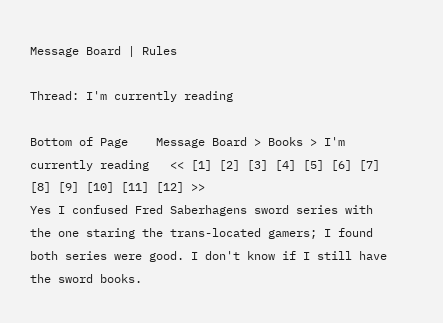Message Board | Rules

Thread: I'm currently reading

Bottom of Page    Message Board > Books > I'm currently reading   << [1] [2] [3] [4] [5] [6] [7] [8] [9] [10] [11] [12] >>
Yes I confused Fred Saberhagens sword series with the one staring the trans-located gamers; I found both series were good. I don't know if I still have the sword books.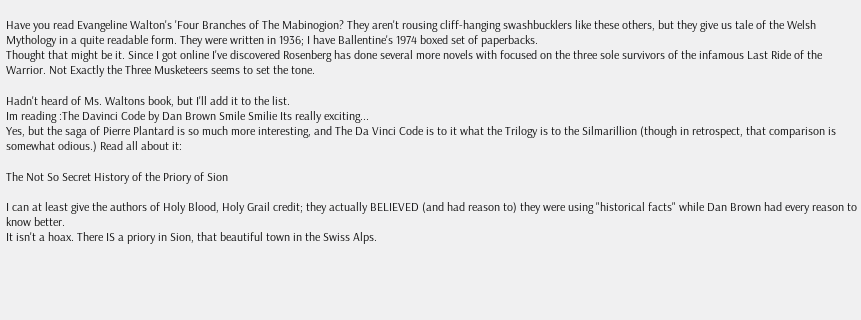Have you read Evangeline Walton's 'Four Branches of The Mabinogion? They aren't rousing cliff-hanging swashbucklers like these others, but they give us tale of the Welsh Mythology in a quite readable form. They were written in 1936; I have Ballentine's 1974 boxed set of paperbacks.
Thought that might be it. Since I got online I've discovered Rosenberg has done several more novels with focused on the three sole survivors of the infamous Last Ride of the Warrior. Not Exactly the Three Musketeers seems to set the tone.

Hadn't heard of Ms. Waltons book, but I'll add it to the list.
Im reading :The Davinci Code by Dan Brown Smile Smilie Its really exciting...
Yes, but the saga of Pierre Plantard is so much more interesting, and The Da Vinci Code is to it what the Trilogy is to the Silmarillion (though in retrospect, that comparison is somewhat odious.) Read all about it:

The Not So Secret History of the Priory of Sion

I can at least give the authors of Holy Blood, Holy Grail credit; they actually BELIEVED (and had reason to) they were using "historical facts" while Dan Brown had every reason to know better.
It isn't a hoax. There IS a priory in Sion, that beautiful town in the Swiss Alps.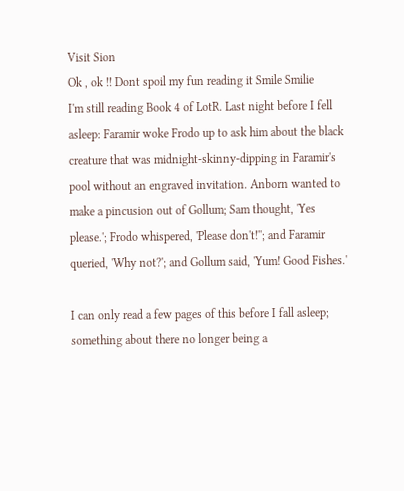Visit Sion
Ok , ok !! Dont spoil my fun reading it Smile Smilie
I'm still reading Book 4 of LotR. Last night before I fell asleep: Faramir woke Frodo up to ask him about the black creature that was midnight-skinny-dipping in Faramir's pool without an engraved invitation. Anborn wanted to make a pincusion out of Gollum; Sam thought, 'Yes please.'; Frodo whispered, 'Please don't!''; and Faramir queried, 'Why not?'; and Gollum said, 'Yum! Good Fishes.'

I can only read a few pages of this before I fall asleep; something about there no longer being a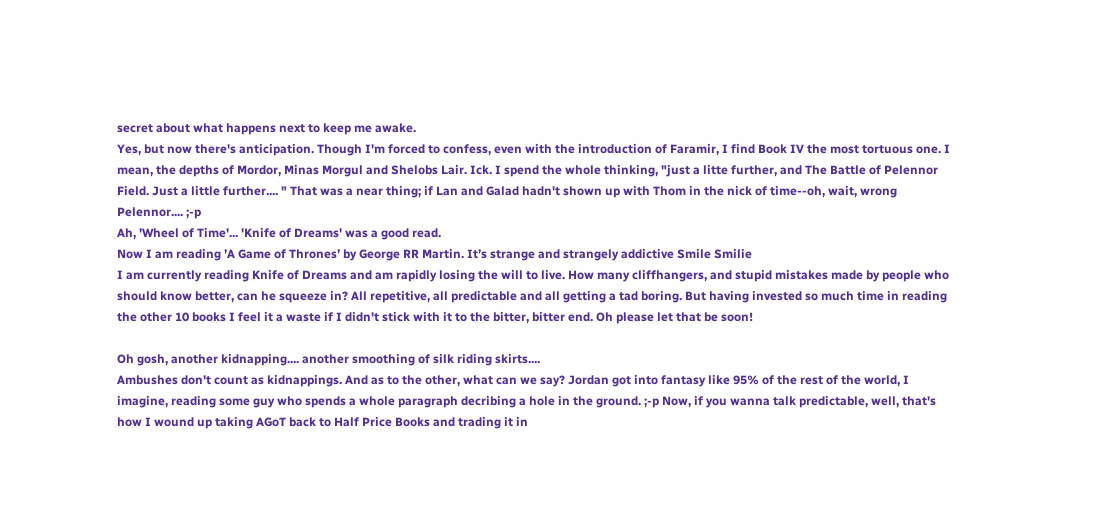secret about what happens next to keep me awake.
Yes, but now there's anticipation. Though I'm forced to confess, even with the introduction of Faramir, I find Book IV the most tortuous one. I mean, the depths of Mordor, Minas Morgul and Shelobs Lair. Ick. I spend the whole thinking, "just a litte further, and The Battle of Pelennor Field. Just a little further.... " That was a near thing; if Lan and Galad hadn't shown up with Thom in the nick of time--oh, wait, wrong Pelennor.... ;-p
Ah, 'Wheel of Time'... 'Knife of Dreams' was a good read.
Now I am reading ’A Game of Thrones’ by George RR Martin. It’s strange and strangely addictive Smile Smilie
I am currently reading Knife of Dreams and am rapidly losing the will to live. How many cliffhangers, and stupid mistakes made by people who should know better, can he squeeze in? All repetitive, all predictable and all getting a tad boring. But having invested so much time in reading the other 10 books I feel it a waste if I didn't stick with it to the bitter, bitter end. Oh please let that be soon!

Oh gosh, another kidnapping.... another smoothing of silk riding skirts....
Ambushes don't count as kidnappings. And as to the other, what can we say? Jordan got into fantasy like 95% of the rest of the world, I imagine, reading some guy who spends a whole paragraph decribing a hole in the ground. ;-p Now, if you wanna talk predictable, well, that's how I wound up taking AGoT back to Half Price Books and trading it in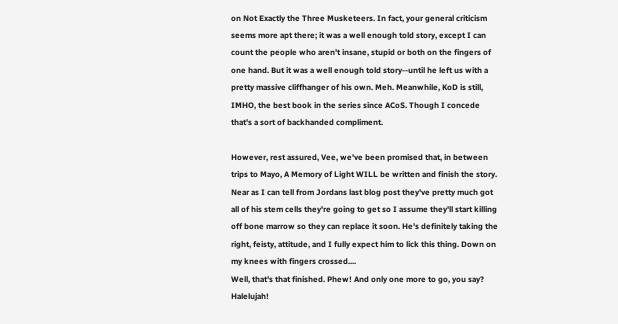on Not Exactly the Three Musketeers. In fact, your general criticism seems more apt there; it was a well enough told story, except I can count the people who aren't insane, stupid or both on the fingers of one hand. But it was a well enough told story--until he left us with a pretty massive cliffhanger of his own. Meh. Meanwhile, KoD is still, IMHO, the best book in the series since ACoS. Though I concede that's a sort of backhanded compliment.

However, rest assured, Vee, we've been promised that, in between trips to Mayo, A Memory of Light WILL be written and finish the story. Near as I can tell from Jordans last blog post they've pretty much got all of his stem cells they're going to get so I assume they'll start killing off bone marrow so they can replace it soon. He's definitely taking the right, feisty, attitude, and I fully expect him to lick this thing. Down on my knees with fingers crossed....
Well, that's that finished. Phew! And only one more to go, you say? Halelujah!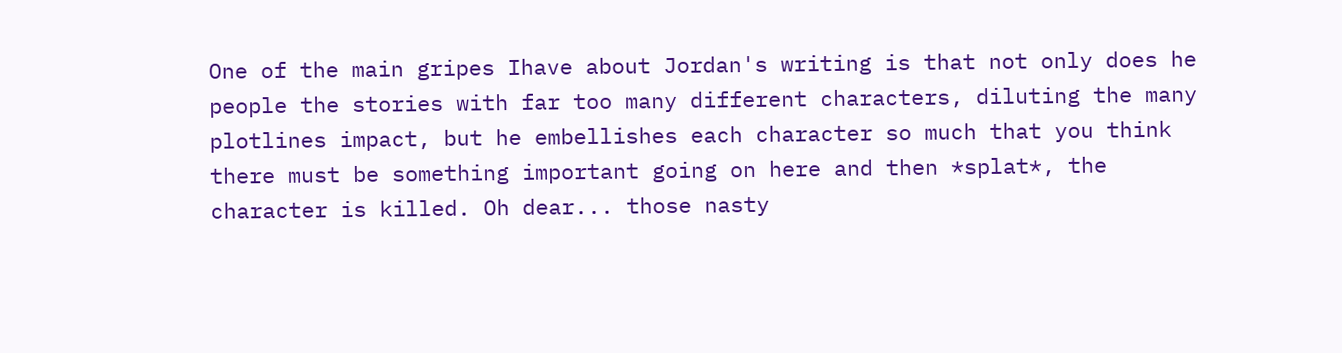One of the main gripes Ihave about Jordan's writing is that not only does he people the stories with far too many different characters, diluting the many plotlines impact, but he embellishes each character so much that you think there must be something important going on here and then *splat*, the character is killed. Oh dear... those nasty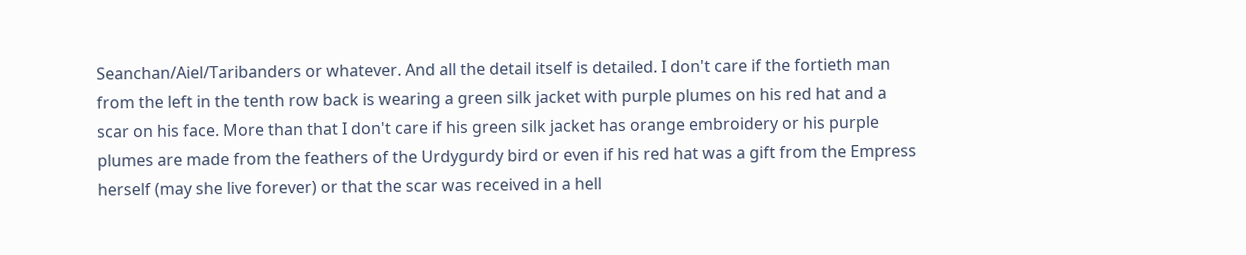Seanchan/Aiel/Taribanders or whatever. And all the detail itself is detailed. I don't care if the fortieth man from the left in the tenth row back is wearing a green silk jacket with purple plumes on his red hat and a scar on his face. More than that I don't care if his green silk jacket has orange embroidery or his purple plumes are made from the feathers of the Urdygurdy bird or even if his red hat was a gift from the Empress herself (may she live forever) or that the scar was received in a hell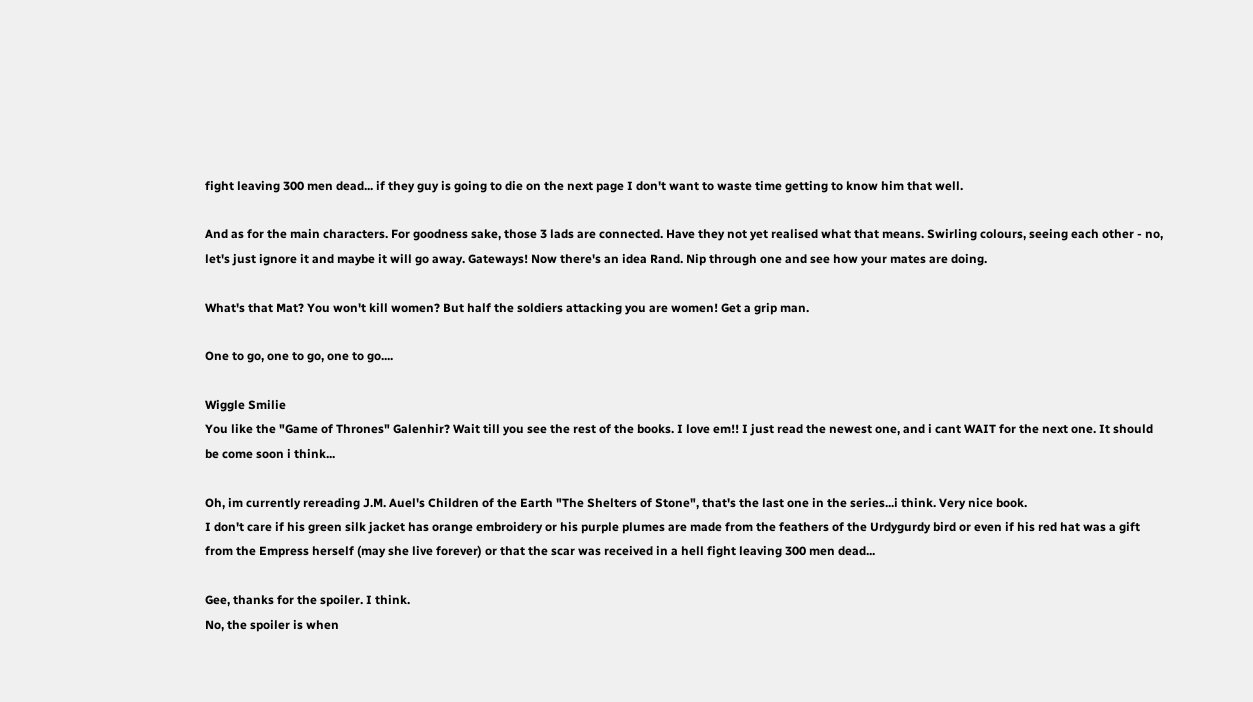fight leaving 300 men dead... if they guy is going to die on the next page I don't want to waste time getting to know him that well.

And as for the main characters. For goodness sake, those 3 lads are connected. Have they not yet realised what that means. Swirling colours, seeing each other - no, let's just ignore it and maybe it will go away. Gateways! Now there's an idea Rand. Nip through one and see how your mates are doing.

What's that Mat? You won't kill women? But half the soldiers attacking you are women! Get a grip man.

One to go, one to go, one to go....

Wiggle Smilie
You like the "Game of Thrones" Galenhir? Wait till you see the rest of the books. I love em!! I just read the newest one, and i cant WAIT for the next one. It should be come soon i think...

Oh, im currently rereading J.M. Auel's Children of the Earth "The Shelters of Stone", that's the last one in the series...i think. Very nice book.
I don't care if his green silk jacket has orange embroidery or his purple plumes are made from the feathers of the Urdygurdy bird or even if his red hat was a gift from the Empress herself (may she live forever) or that the scar was received in a hell fight leaving 300 men dead...

Gee, thanks for the spoiler. I think.
No, the spoiler is when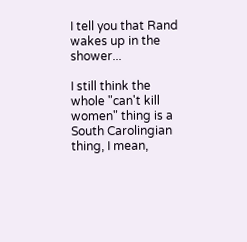I tell you that Rand wakes up in the shower...

I still think the whole "can't kill women" thing is a South Carolingian thing, I mean,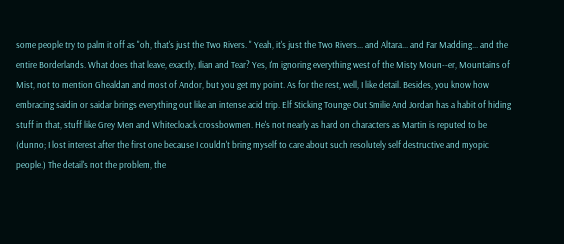some people try to palm it off as "oh, that's just the Two Rivers. " Yeah, it's just the Two Rivers... and Altara... and Far Madding... and the entire Borderlands. What does that leave, exactly, Ilian and Tear? Yes, I'm ignoring everything west of the Misty Moun--er, Mountains of Mist, not to mention Ghealdan and most of Andor, but you get my point. As for the rest, well, I like detail. Besides, you know how embracing saidin or saidar brings everything out like an intense acid trip. Elf Sticking Tounge Out Smilie And Jordan has a habit of hiding stuff in that, stuff like Grey Men and Whitecloack crossbowmen. He's not nearly as hard on characters as Martin is reputed to be (dunno; I lost interest after the first one because I couldn't bring myself to care about such resolutely self destructive and myopic people.) The detail's not the problem, the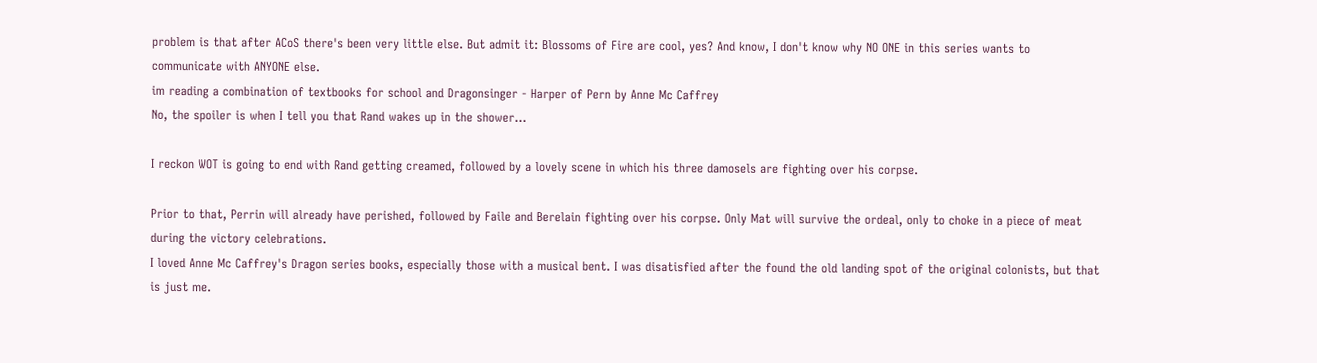problem is that after ACoS there's been very little else. But admit it: Blossoms of Fire are cool, yes? And know, I don't know why NO ONE in this series wants to communicate with ANYONE else.
im reading a combination of textbooks for school and Dragonsinger - Harper of Pern by Anne Mc Caffrey
No, the spoiler is when I tell you that Rand wakes up in the shower...

I reckon WOT is going to end with Rand getting creamed, followed by a lovely scene in which his three damosels are fighting over his corpse.

Prior to that, Perrin will already have perished, followed by Faile and Berelain fighting over his corpse. Only Mat will survive the ordeal, only to choke in a piece of meat during the victory celebrations.
I loved Anne Mc Caffrey's Dragon series books, especially those with a musical bent. I was disatisfied after the found the old landing spot of the original colonists, but that is just me.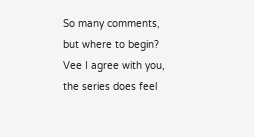So many comments, but where to begin?
Vee I agree with you, the series does feel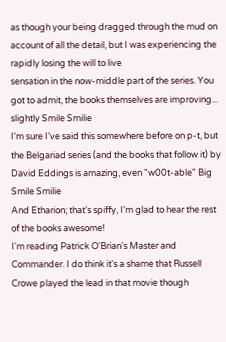as though your being dragged through the mud on account of all the detail, but I was experiencing the
rapidly losing the will to live
sensation in the now-middle part of the series. You got to admit, the books themselves are improving... slightly Smile Smilie
I'm sure I've said this somewhere before on p-t, but the Belgariad series (and the books that follow it) by David Eddings is amazing, even "w00t-able" Big Smile Smilie
And Etharion; that's spiffy, I'm glad to hear the rest of the books awesome!
I'm reading Patrick O'Brian's Master and Commander. I do think it's a shame that Russell Crowe played the lead in that movie though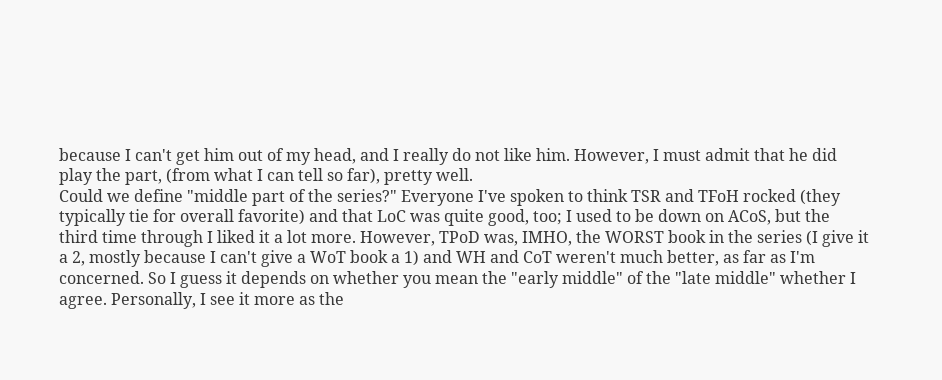because I can't get him out of my head, and I really do not like him. However, I must admit that he did play the part, (from what I can tell so far), pretty well.
Could we define "middle part of the series?" Everyone I've spoken to think TSR and TFoH rocked (they typically tie for overall favorite) and that LoC was quite good, too; I used to be down on ACoS, but the third time through I liked it a lot more. However, TPoD was, IMHO, the WORST book in the series (I give it a 2, mostly because I can't give a WoT book a 1) and WH and CoT weren't much better, as far as I'm concerned. So I guess it depends on whether you mean the "early middle" of the "late middle" whether I agree. Personally, I see it more as the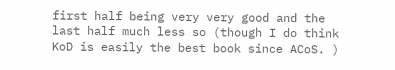first half being very very good and the last half much less so (though I do think KoD is easily the best book since ACoS. )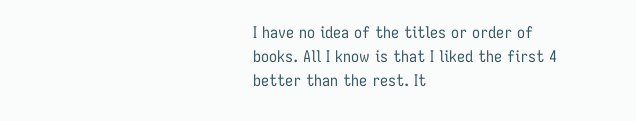I have no idea of the titles or order of books. All I know is that I liked the first 4 better than the rest. It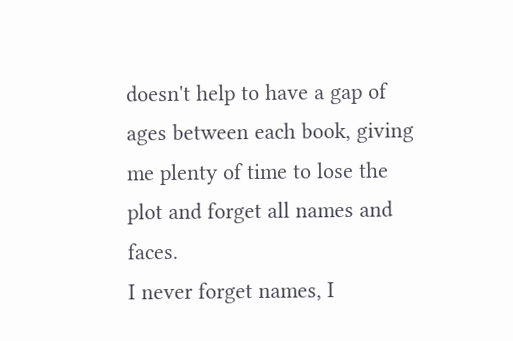doesn't help to have a gap of ages between each book, giving me plenty of time to lose the plot and forget all names and faces.
I never forget names, I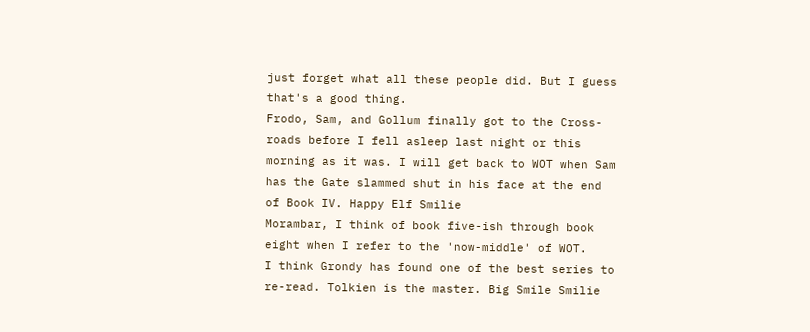just forget what all these people did. But I guess that's a good thing.
Frodo, Sam, and Gollum finally got to the Cross-roads before I fell asleep last night or this morning as it was. I will get back to WOT when Sam has the Gate slammed shut in his face at the end of Book IV. Happy Elf Smilie
Morambar, I think of book five-ish through book eight when I refer to the 'now-middle' of WOT.
I think Grondy has found one of the best series to re-read. Tolkien is the master. Big Smile Smilie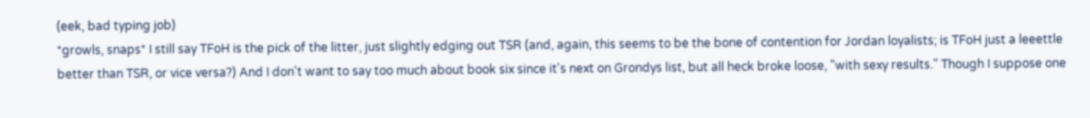(eek, bad typing job)
*growls, snaps* I still say TFoH is the pick of the litter, just slightly edging out TSR (and, again, this seems to be the bone of contention for Jordan loyalists; is TFoH just a leeettle better than TSR, or vice versa?) And I don't want to say too much about book six since it's next on Grondys list, but all heck broke loose, "with sexy results." Though I suppose one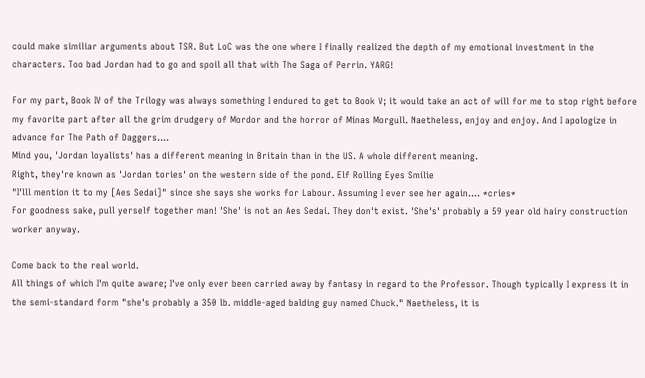could make similiar arguments about TSR. But LoC was the one where I finally realized the depth of my emotional investment in the characters. Too bad Jordan had to go and spoil all that with The Saga of Perrin. YARG!

For my part, Book IV of the Trilogy was always something I endured to get to Book V; it would take an act of will for me to stop right before my favorite part after all the grim drudgery of Mordor and the horror of Minas Morgull. Naetheless, enjoy and enjoy. And I apologize in advance for The Path of Daggers....
Mind you, 'Jordan loyalists' has a different meaning in Britain than in the US. A whole different meaning.
Right, they're known as 'Jordan tories' on the western side of the pond. Elf Rolling Eyes Smilie
"I'lll mention it to my [Aes Sedai]" since she says she works for Labour. Assuming I ever see her again.... *cries*
For goodness sake, pull yerself together man! 'She' is not an Aes Sedai. They don't exist. 'She's' probably a 59 year old hairy construction worker anyway.

Come back to the real world.
All things of which I'm quite aware; I've only ever been carried away by fantasy in regard to the Professor. Though typically I express it in the semi-standard form "she's probably a 350 lb. middle-aged balding guy named Chuck." Naetheless, it is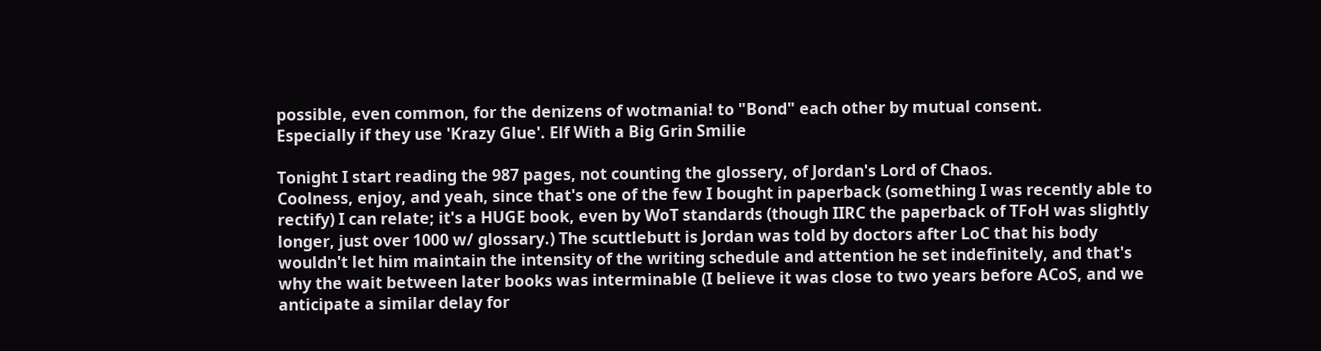possible, even common, for the denizens of wotmania! to "Bond" each other by mutual consent.
Especially if they use 'Krazy Glue'. Elf With a Big Grin Smilie

Tonight I start reading the 987 pages, not counting the glossery, of Jordan's Lord of Chaos.
Coolness, enjoy, and yeah, since that's one of the few I bought in paperback (something I was recently able to rectify) I can relate; it's a HUGE book, even by WoT standards (though IIRC the paperback of TFoH was slightly longer, just over 1000 w/ glossary.) The scuttlebutt is Jordan was told by doctors after LoC that his body wouldn't let him maintain the intensity of the writing schedule and attention he set indefinitely, and that's why the wait between later books was interminable (I believe it was close to two years before ACoS, and we anticipate a similar delay for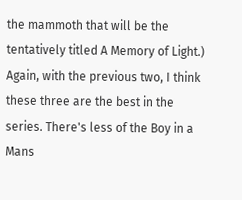the mammoth that will be the tentatively titled A Memory of Light.) Again, with the previous two, I think these three are the best in the series. There's less of the Boy in a Mans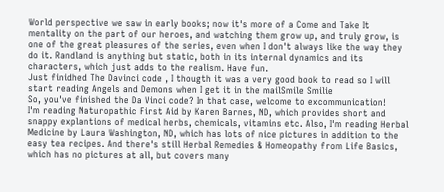World perspective we saw in early books; now it's more of a Come and Take It mentality on the part of our heroes, and watching them grow up, and truly grow, is one of the great pleasures of the series, even when I don't always like the way they do it. Randland is anything but static, both in its internal dynamics and its characters, which just adds to the realism. Have fun.
Just finidhed The Davinci code , I thougth it was a very good book to read so I will start reading Angels and Demons when I get it in the mailSmile Smilie
So, you've finished the Da Vinci code? In that case, welcome to excommunication!
I'm reading Naturopathic First Aid by Karen Barnes, ND, which provides short and snappy explantions of medical herbs, chemicals, vitamins etc. Also, I'm reading Herbal Medicine by Laura Washington, ND, which has lots of nice pictures in addition to the easy tea recipes. And there's still Herbal Remedies & Homeopathy from Life Basics, which has no pictures at all, but covers many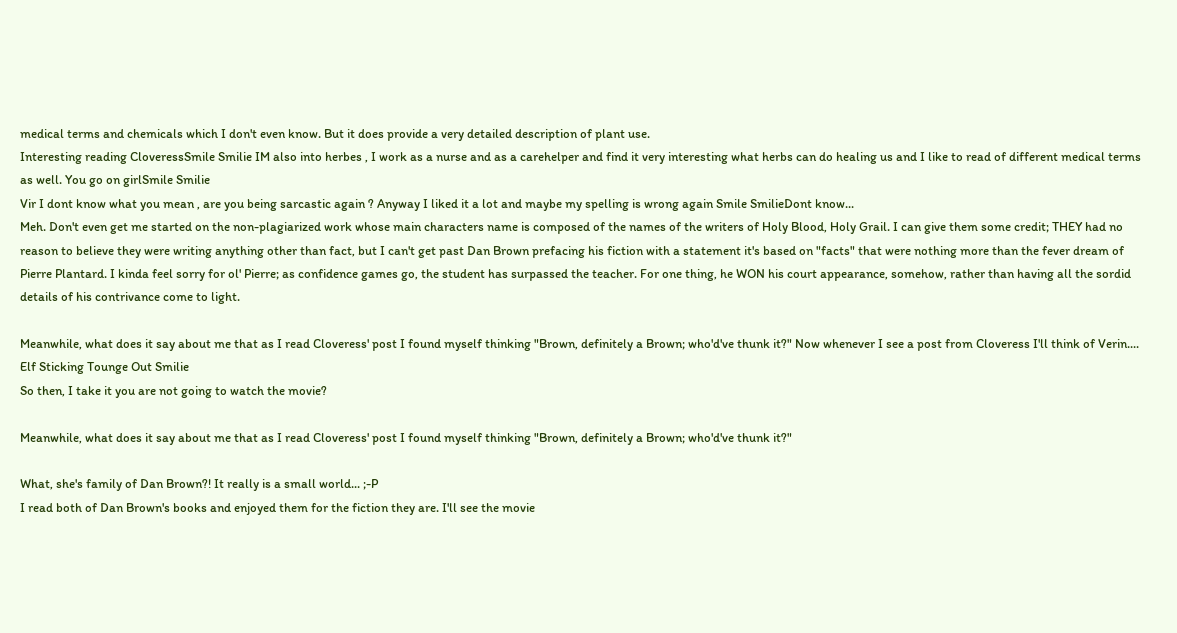medical terms and chemicals which I don't even know. But it does provide a very detailed description of plant use.
Interesting reading CloveressSmile Smilie IM also into herbes , I work as a nurse and as a carehelper and find it very interesting what herbs can do healing us and I like to read of different medical terms as well. You go on girlSmile Smilie
Vir I dont know what you mean , are you being sarcastic again ? Anyway I liked it a lot and maybe my spelling is wrong again Smile SmilieDont know...
Meh. Don't even get me started on the non-plagiarized work whose main characters name is composed of the names of the writers of Holy Blood, Holy Grail. I can give them some credit; THEY had no reason to believe they were writing anything other than fact, but I can't get past Dan Brown prefacing his fiction with a statement it's based on "facts" that were nothing more than the fever dream of Pierre Plantard. I kinda feel sorry for ol' Pierre; as confidence games go, the student has surpassed the teacher. For one thing, he WON his court appearance, somehow, rather than having all the sordid details of his contrivance come to light.

Meanwhile, what does it say about me that as I read Cloveress' post I found myself thinking "Brown, definitely a Brown; who'd've thunk it?" Now whenever I see a post from Cloveress I'll think of Verin.... Elf Sticking Tounge Out Smilie
So then, I take it you are not going to watch the movie?

Meanwhile, what does it say about me that as I read Cloveress' post I found myself thinking "Brown, definitely a Brown; who'd've thunk it?"

What, she's family of Dan Brown?! It really is a small world... ;-P
I read both of Dan Brown's books and enjoyed them for the fiction they are. I'll see the movie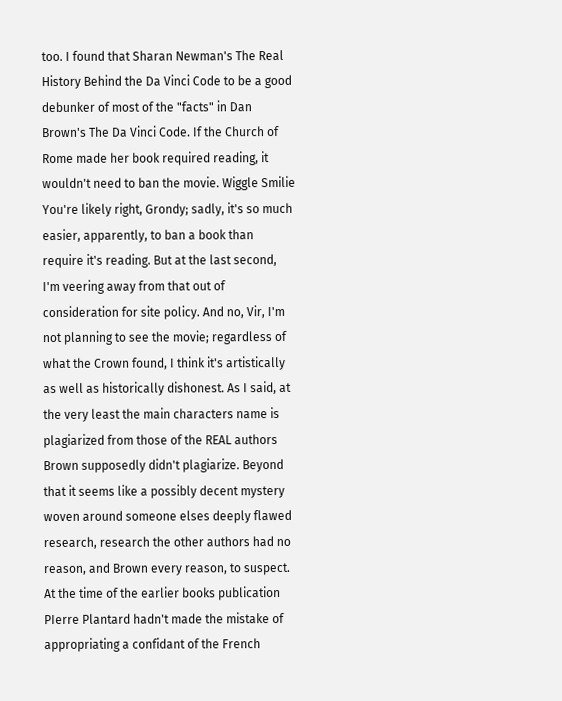too. I found that Sharan Newman's The Real History Behind the Da Vinci Code to be a good debunker of most of the "facts" in Dan Brown's The Da Vinci Code. If the Church of Rome made her book required reading, it wouldn't need to ban the movie. Wiggle Smilie
You're likely right, Grondy; sadly, it's so much easier, apparently, to ban a book than require it's reading. But at the last second, I'm veering away from that out of consideration for site policy. And no, Vir, I'm not planning to see the movie; regardless of what the Crown found, I think it's artistically as well as historically dishonest. As I said, at the very least the main characters name is plagiarized from those of the REAL authors Brown supposedly didn't plagiarize. Beyond that it seems like a possibly decent mystery woven around someone elses deeply flawed research, research the other authors had no reason, and Brown every reason, to suspect. At the time of the earlier books publication PIerre Plantard hadn't made the mistake of appropriating a confidant of the French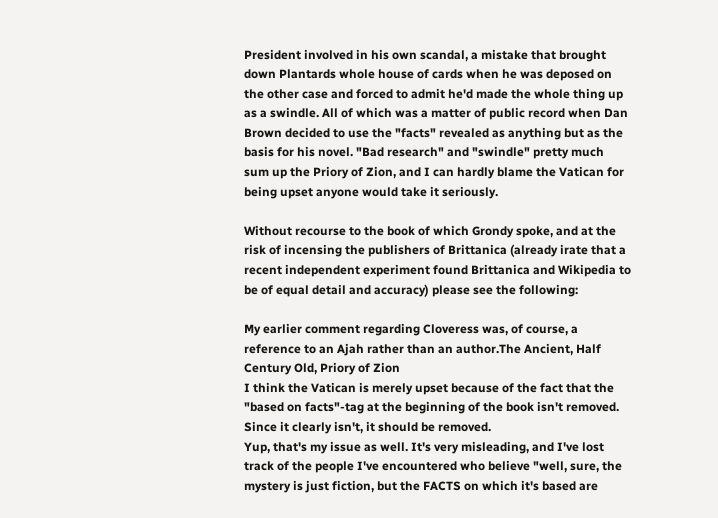President involved in his own scandal, a mistake that brought down Plantards whole house of cards when he was deposed on the other case and forced to admit he'd made the whole thing up as a swindle. All of which was a matter of public record when Dan Brown decided to use the "facts" revealed as anything but as the basis for his novel. "Bad research" and "swindle" pretty much sum up the Priory of Zion, and I can hardly blame the Vatican for being upset anyone would take it seriously.

Without recourse to the book of which Grondy spoke, and at the risk of incensing the publishers of Brittanica (already irate that a recent independent experiment found Brittanica and Wikipedia to be of equal detail and accuracy) please see the following:

My earlier comment regarding Cloveress was, of course, a reference to an Ajah rather than an author.The Ancient, Half Century Old, Priory of Zion
I think the Vatican is merely upset because of the fact that the "based on facts"-tag at the beginning of the book isn't removed. Since it clearly isn't, it should be removed.
Yup, that's my issue as well. It's very misleading, and I've lost track of the people I've encountered who believe "well, sure, the mystery is just fiction, but the FACTS on which it's based are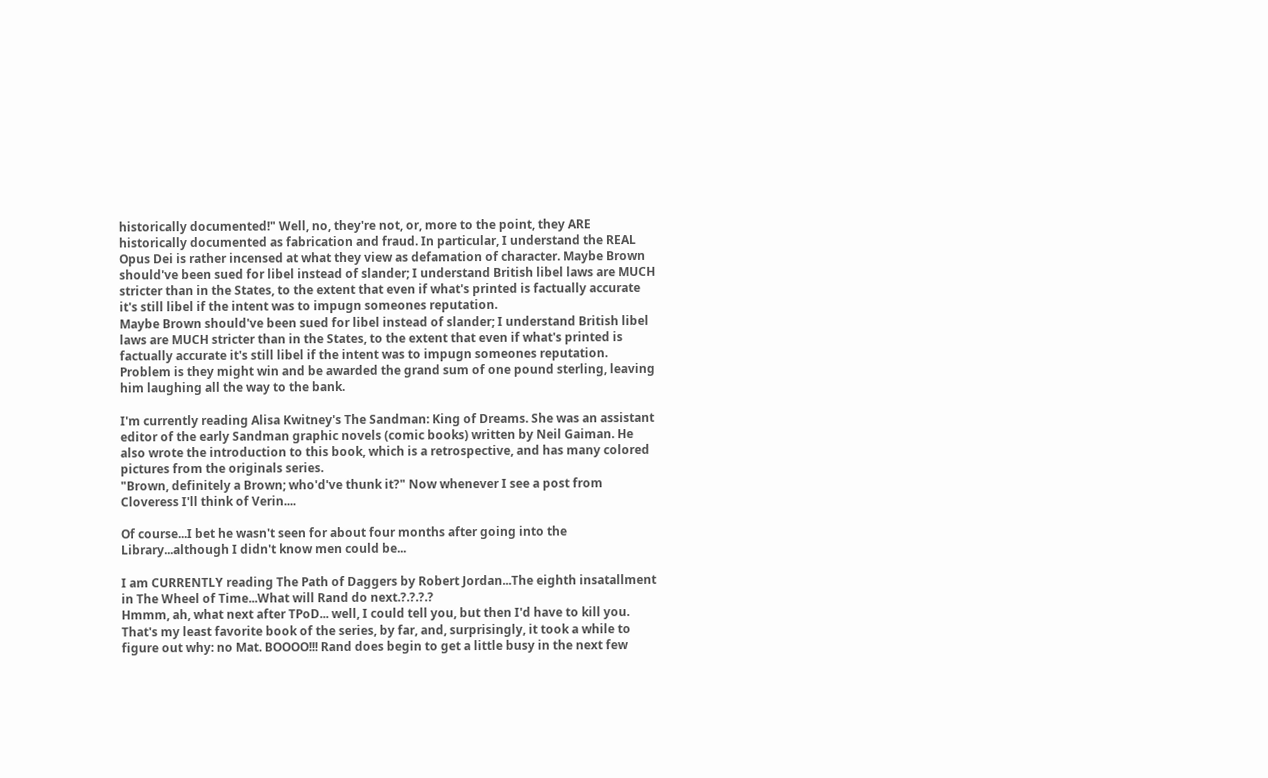historically documented!" Well, no, they're not, or, more to the point, they ARE historically documented as fabrication and fraud. In particular, I understand the REAL Opus Dei is rather incensed at what they view as defamation of character. Maybe Brown should've been sued for libel instead of slander; I understand British libel laws are MUCH stricter than in the States, to the extent that even if what's printed is factually accurate it's still libel if the intent was to impugn someones reputation.
Maybe Brown should've been sued for libel instead of slander; I understand British libel laws are MUCH stricter than in the States, to the extent that even if what's printed is factually accurate it's still libel if the intent was to impugn someones reputation.
Problem is they might win and be awarded the grand sum of one pound sterling, leaving him laughing all the way to the bank.

I'm currently reading Alisa Kwitney's The Sandman: King of Dreams. She was an assistant editor of the early Sandman graphic novels (comic books) written by Neil Gaiman. He also wrote the introduction to this book, which is a retrospective, and has many colored pictures from the originals series.
"Brown, definitely a Brown; who'd've thunk it?" Now whenever I see a post from Cloveress I'll think of Verin....

Of course...I bet he wasn't seen for about four months after going into the Library...although I didn't know men could be...

I am CURRENTLY reading The Path of Daggers by Robert Jordan...The eighth insatallment in The Wheel of Time...What will Rand do next.?.?.?.?
Hmmm, ah, what next after TPoD... well, I could tell you, but then I'd have to kill you. That's my least favorite book of the series, by far, and, surprisingly, it took a while to figure out why: no Mat. BOOOO!!! Rand does begin to get a little busy in the next few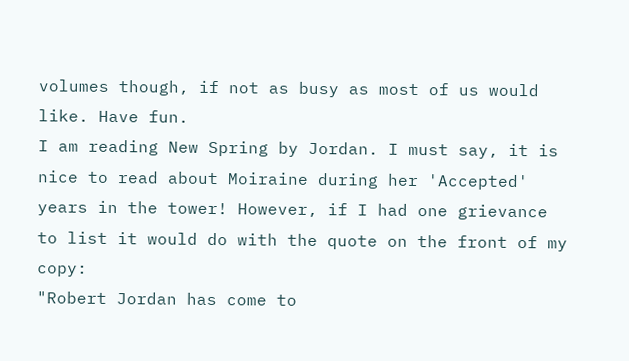volumes though, if not as busy as most of us would like. Have fun.
I am reading New Spring by Jordan. I must say, it is nice to read about Moiraine during her 'Accepted' years in the tower! However, if I had one grievance to list it would do with the quote on the front of my copy:
"Robert Jordan has come to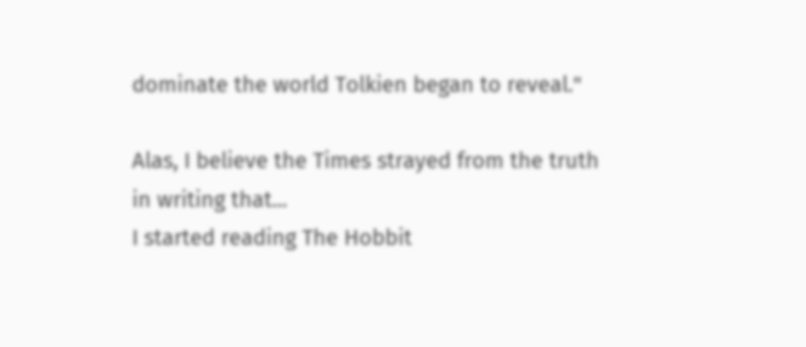dominate the world Tolkien began to reveal."

Alas, I believe the Times strayed from the truth in writing that...
I started reading The Hobbit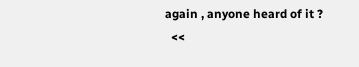again , anyone heard of it ?
  <<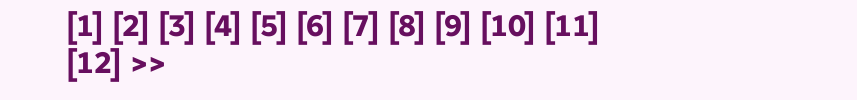[1] [2] [3] [4] [5] [6] [7] [8] [9] [10] [11] [12] >>